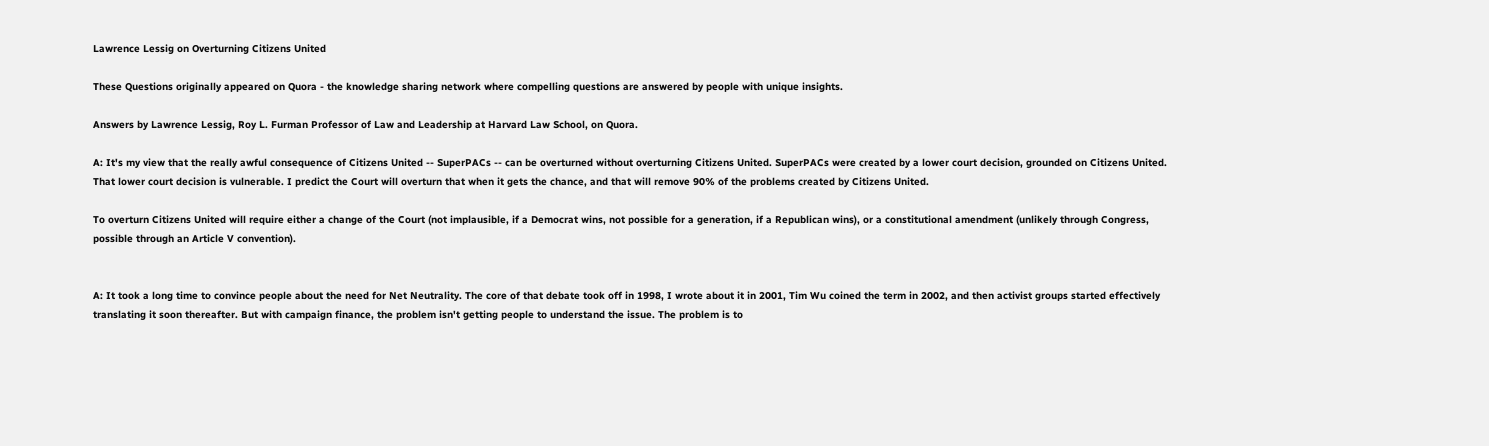Lawrence Lessig on Overturning Citizens United

These Questions originally appeared on Quora - the knowledge sharing network where compelling questions are answered by people with unique insights.

Answers by Lawrence Lessig, Roy L. Furman Professor of Law and Leadership at Harvard Law School, on Quora.

A: It's my view that the really awful consequence of Citizens United -- SuperPACs -- can be overturned without overturning Citizens United. SuperPACs were created by a lower court decision, grounded on Citizens United. That lower court decision is vulnerable. I predict the Court will overturn that when it gets the chance, and that will remove 90% of the problems created by Citizens United.

To overturn Citizens United will require either a change of the Court (not implausible, if a Democrat wins, not possible for a generation, if a Republican wins), or a constitutional amendment (unlikely through Congress, possible through an Article V convention).


A: It took a long time to convince people about the need for Net Neutrality. The core of that debate took off in 1998, I wrote about it in 2001, Tim Wu coined the term in 2002, and then activist groups started effectively translating it soon thereafter. But with campaign finance, the problem isn't getting people to understand the issue. The problem is to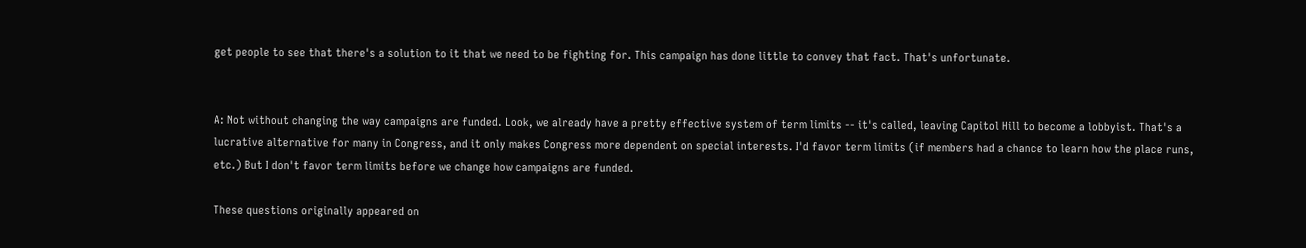get people to see that there's a solution to it that we need to be fighting for. This campaign has done little to convey that fact. That's unfortunate.


A: Not without changing the way campaigns are funded. Look, we already have a pretty effective system of term limits -- it's called, leaving Capitol Hill to become a lobbyist. That's a lucrative alternative for many in Congress, and it only makes Congress more dependent on special interests. I'd favor term limits (if members had a chance to learn how the place runs, etc.) But I don't favor term limits before we change how campaigns are funded.

These questions originally appeared on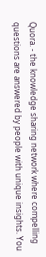Quora. - the knowledge sharing network where compelling questions are answered by people with unique insights. You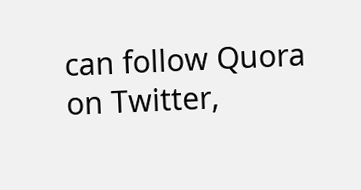can follow Quora on Twitter,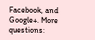Facebook, and Google+. More questions: